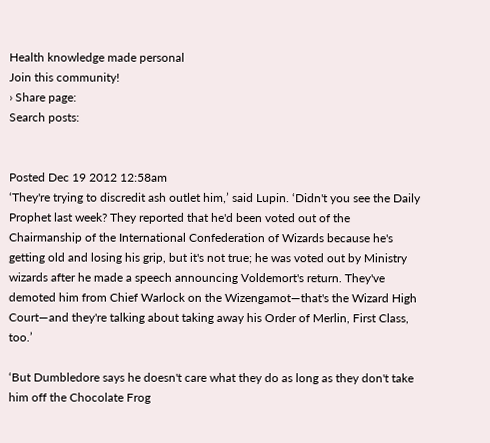Health knowledge made personal
Join this community!
› Share page:
Search posts:


Posted Dec 19 2012 12:58am
‘They're trying to discredit ash outlet him,’ said Lupin. ‘Didn't you see the Daily Prophet last week? They reported that he'd been voted out of the Chairmanship of the International Confederation of Wizards because he's getting old and losing his grip, but it's not true; he was voted out by Ministry wizards after he made a speech announcing Voldemort's return. They've demoted him from Chief Warlock on the Wizengamot—that's the Wizard High Court—and they're talking about taking away his Order of Merlin, First Class, too.’

‘But Dumbledore says he doesn't care what they do as long as they don't take him off the Chocolate Frog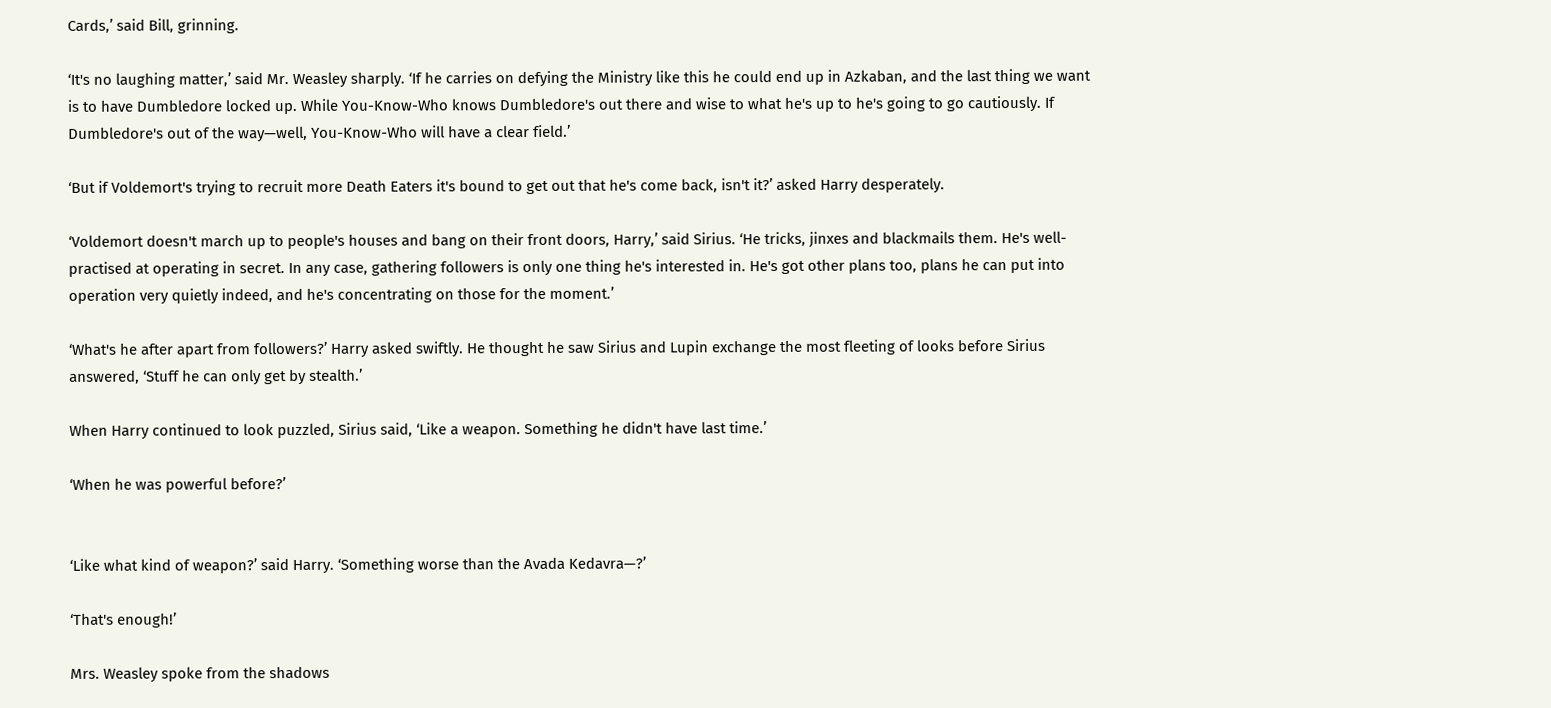Cards,’ said Bill, grinning.

‘It's no laughing matter,’ said Mr. Weasley sharply. ‘If he carries on defying the Ministry like this he could end up in Azkaban, and the last thing we want is to have Dumbledore locked up. While You-Know-Who knows Dumbledore's out there and wise to what he's up to he's going to go cautiously. If Dumbledore's out of the way—well, You-Know-Who will have a clear field.’

‘But if Voldemort's trying to recruit more Death Eaters it's bound to get out that he's come back, isn't it?’ asked Harry desperately.

‘Voldemort doesn't march up to people's houses and bang on their front doors, Harry,’ said Sirius. ‘He tricks, jinxes and blackmails them. He's well-practised at operating in secret. In any case, gathering followers is only one thing he's interested in. He's got other plans too, plans he can put into operation very quietly indeed, and he's concentrating on those for the moment.’

‘What's he after apart from followers?’ Harry asked swiftly. He thought he saw Sirius and Lupin exchange the most fleeting of looks before Sirius answered, ‘Stuff he can only get by stealth.’

When Harry continued to look puzzled, Sirius said, ‘Like a weapon. Something he didn't have last time.’

‘When he was powerful before?’


‘Like what kind of weapon?’ said Harry. ‘Something worse than the Avada Kedavra—?’

‘That's enough!’

Mrs. Weasley spoke from the shadows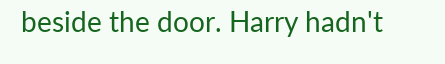beside the door. Harry hadn't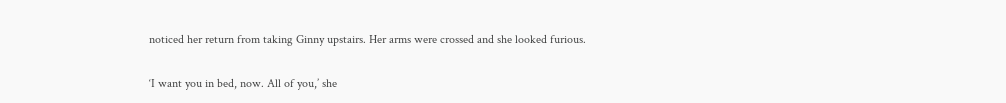noticed her return from taking Ginny upstairs. Her arms were crossed and she looked furious.

‘I want you in bed, now. All of you,’ she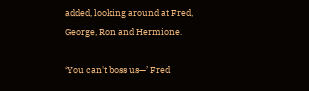added, looking around at Fred, George, Ron and Hermione.

‘You can't boss us—’ Fred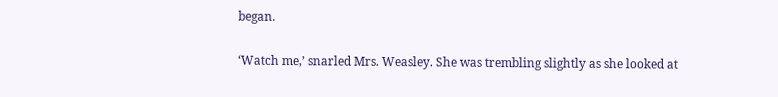began.

‘Watch me,’ snarled Mrs. Weasley. She was trembling slightly as she looked at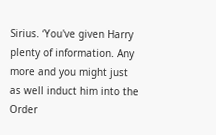Sirius. ‘You've given Harry plenty of information. Any more and you might just as well induct him into the Order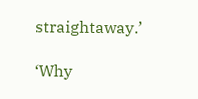straightaway.’

‘Why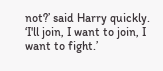not?’ said Harry quickly. ‘I'll join, I want to join, I want to fight.’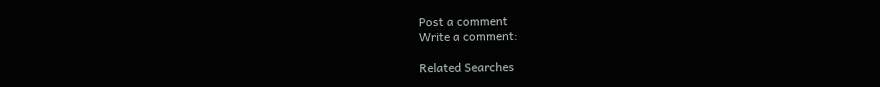Post a comment
Write a comment:

Related Searches